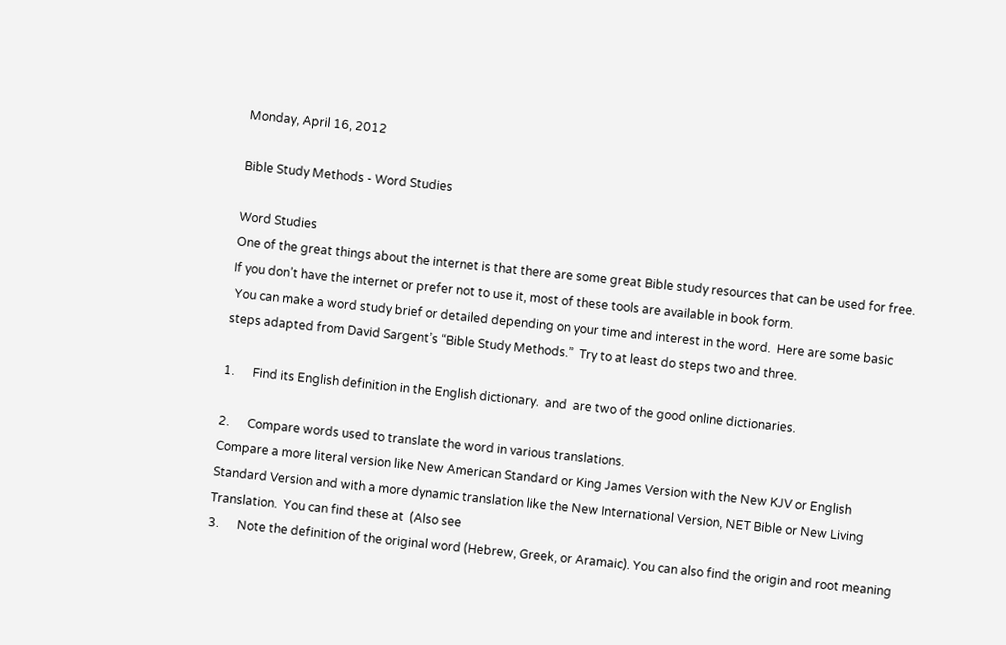Monday, April 16, 2012

Bible Study Methods - Word Studies

Word Studies
One of the great things about the internet is that there are some great Bible study resources that can be used for free.  If you don’t have the internet or prefer not to use it, most of these tools are available in book form.
 You can make a word study brief or detailed depending on your time and interest in the word.  Here are some basic steps adapted from David Sargent’s “Bible Study Methods.”  Try to at least do steps two and three.

1.      Find its English definition in the English dictionary.  and  are two of the good online dictionaries.

2.      Compare words used to translate the word in various translations.
Compare a more literal version like New American Standard or King James Version with the New KJV or English Standard Version and with a more dynamic translation like the New International Version, NET Bible or New Living Translation.  You can find these at  (Also see
3.      Note the definition of the original word (Hebrew, Greek, or Aramaic). You can also find the origin and root meaning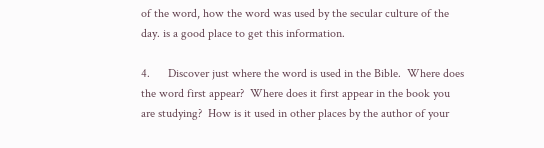of the word, how the word was used by the secular culture of the day. is a good place to get this information.

4.      Discover just where the word is used in the Bible.  Where does the word first appear?  Where does it first appear in the book you are studying?  How is it used in other places by the author of your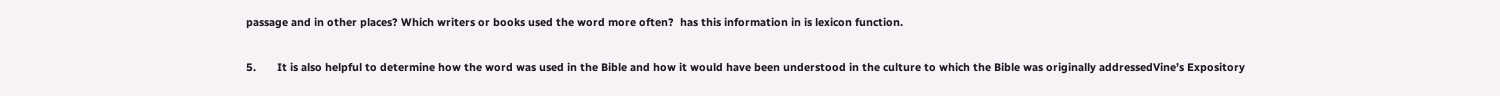passage and in other places? Which writers or books used the word more often?  has this information in is lexicon function.

5.       It is also helpful to determine how the word was used in the Bible and how it would have been understood in the culture to which the Bible was originally addressedVine’s Expository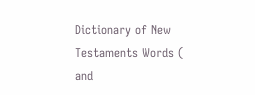Dictionary of New Testaments Words ( and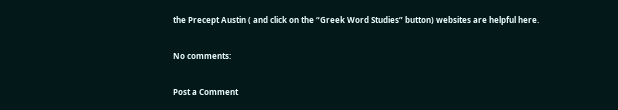the Precept Austin ( and click on the “Greek Word Studies” button) websites are helpful here.

No comments:

Post a Comment